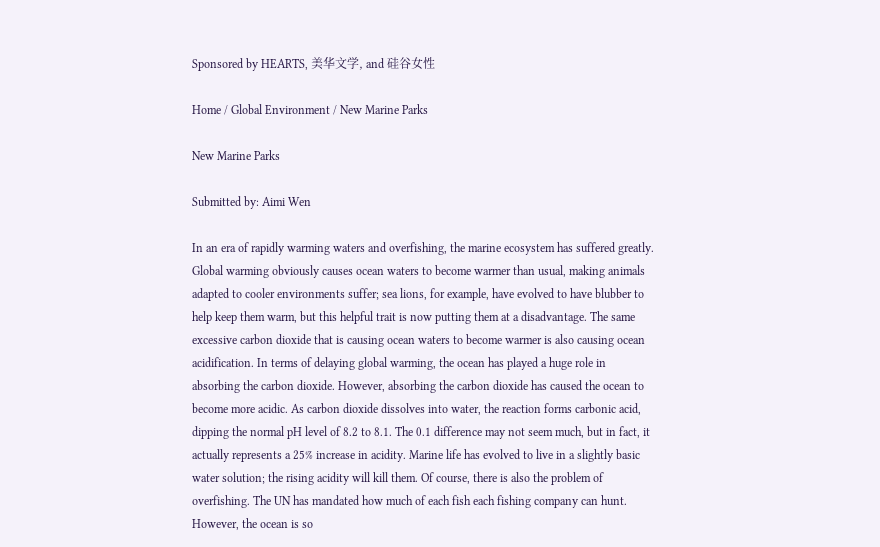Sponsored by HEARTS, 美华文学, and 硅谷女性

Home / Global Environment / New Marine Parks

New Marine Parks

Submitted by: Aimi Wen

In an era of rapidly warming waters and overfishing, the marine ecosystem has suffered greatly. Global warming obviously causes ocean waters to become warmer than usual, making animals adapted to cooler environments suffer; sea lions, for example, have evolved to have blubber to help keep them warm, but this helpful trait is now putting them at a disadvantage. The same excessive carbon dioxide that is causing ocean waters to become warmer is also causing ocean acidification. In terms of delaying global warming, the ocean has played a huge role in absorbing the carbon dioxide. However, absorbing the carbon dioxide has caused the ocean to become more acidic. As carbon dioxide dissolves into water, the reaction forms carbonic acid, dipping the normal pH level of 8.2 to 8.1. The 0.1 difference may not seem much, but in fact, it actually represents a 25% increase in acidity. Marine life has evolved to live in a slightly basic water solution; the rising acidity will kill them. Of course, there is also the problem of overfishing. The UN has mandated how much of each fish each fishing company can hunt. However, the ocean is so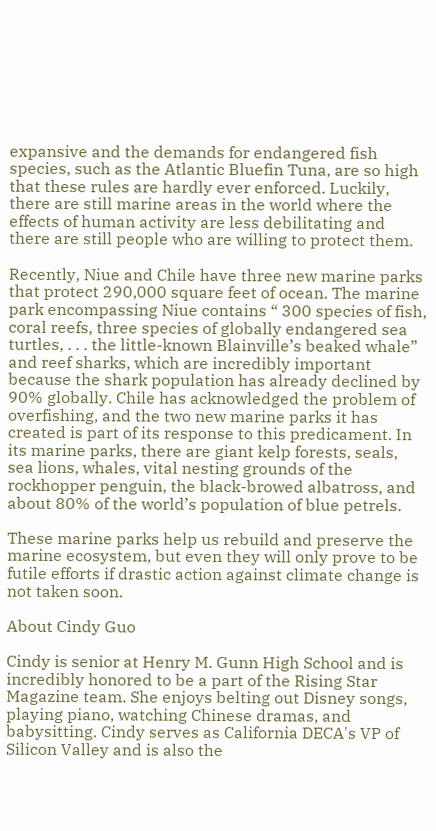expansive and the demands for endangered fish species, such as the Atlantic Bluefin Tuna, are so high that these rules are hardly ever enforced. Luckily, there are still marine areas in the world where the effects of human activity are less debilitating and there are still people who are willing to protect them.

Recently, Niue and Chile have three new marine parks that protect 290,000 square feet of ocean. The marine park encompassing Niue contains “ 300 species of fish, coral reefs, three species of globally endangered sea turtles, . . . the little-known Blainville’s beaked whale” and reef sharks, which are incredibly important because the shark population has already declined by 90% globally. Chile has acknowledged the problem of overfishing, and the two new marine parks it has created is part of its response to this predicament. In its marine parks, there are giant kelp forests, seals, sea lions, whales, vital nesting grounds of the rockhopper penguin, the black-browed albatross, and about 80% of the world’s population of blue petrels.

These marine parks help us rebuild and preserve the marine ecosystem, but even they will only prove to be futile efforts if drastic action against climate change is not taken soon.

About Cindy Guo

Cindy is senior at Henry M. Gunn High School and is incredibly honored to be a part of the Rising Star Magazine team. She enjoys belting out Disney songs, playing piano, watching Chinese dramas, and babysitting. Cindy serves as California DECA's VP of Silicon Valley and is also the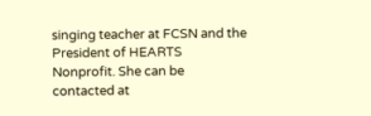singing teacher at FCSN and the President of HEARTS Nonprofit. She can be contacted at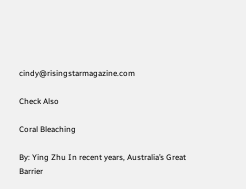cindy@risingstarmagazine.com

Check Also

Coral Bleaching

By: Ying Zhu In recent years, Australia’s Great Barrier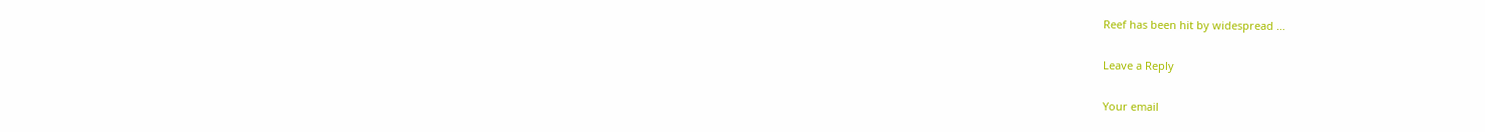Reef has been hit by widespread …

Leave a Reply

Your email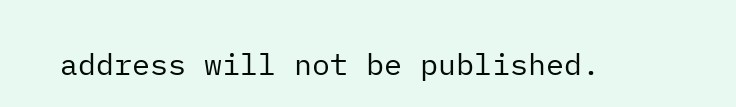address will not be published.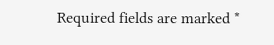Required fields are marked *